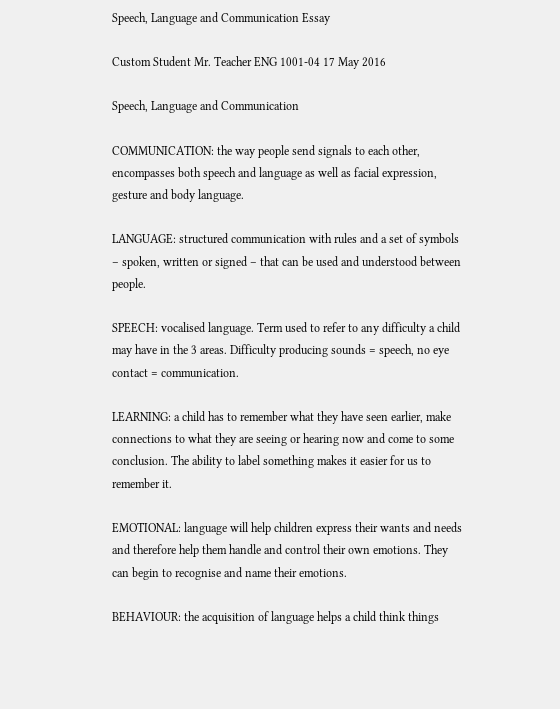Speech, Language and Communication Essay

Custom Student Mr. Teacher ENG 1001-04 17 May 2016

Speech, Language and Communication

COMMUNICATION: the way people send signals to each other, encompasses both speech and language as well as facial expression, gesture and body language.

LANGUAGE: structured communication with rules and a set of symbols – spoken, written or signed – that can be used and understood between people.

SPEECH: vocalised language. Term used to refer to any difficulty a child may have in the 3 areas. Difficulty producing sounds = speech, no eye contact = communication.

LEARNING: a child has to remember what they have seen earlier, make connections to what they are seeing or hearing now and come to some conclusion. The ability to label something makes it easier for us to remember it.

EMOTIONAL: language will help children express their wants and needs and therefore help them handle and control their own emotions. They can begin to recognise and name their emotions.

BEHAVIOUR: the acquisition of language helps a child think things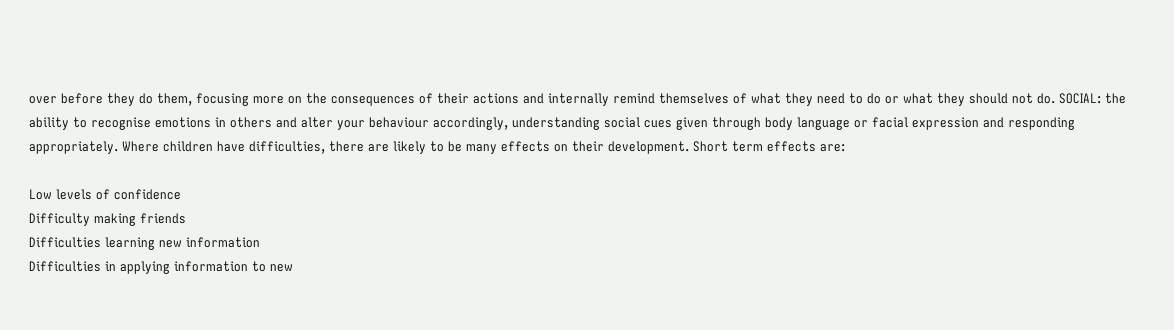over before they do them, focusing more on the consequences of their actions and internally remind themselves of what they need to do or what they should not do. SOCIAL: the ability to recognise emotions in others and alter your behaviour accordingly, understanding social cues given through body language or facial expression and responding appropriately. Where children have difficulties, there are likely to be many effects on their development. Short term effects are:

Low levels of confidence
Difficulty making friends
Difficulties learning new information
Difficulties in applying information to new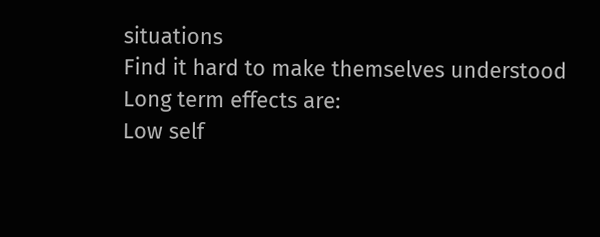situations
Find it hard to make themselves understood
Long term effects are:
Low self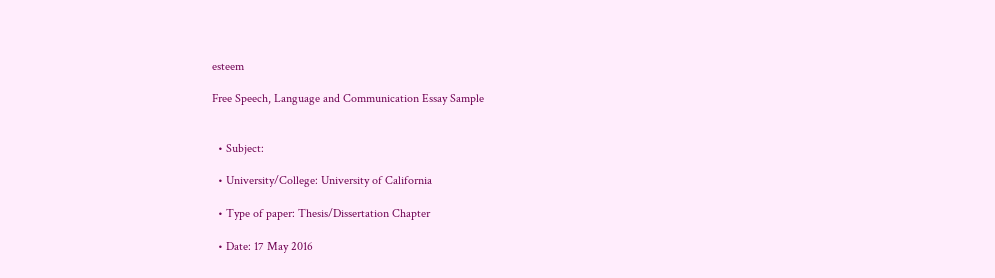esteem

Free Speech, Language and Communication Essay Sample


  • Subject:

  • University/College: University of California

  • Type of paper: Thesis/Dissertation Chapter

  • Date: 17 May 2016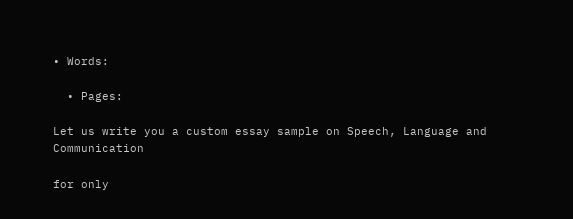• Words:

  • Pages:

Let us write you a custom essay sample on Speech, Language and Communication

for only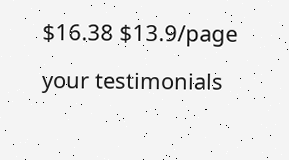$16.38 $13.9/page

your testimonials